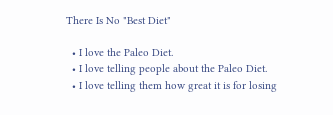There Is No "Best Diet"

  • I love the Paleo Diet.
  • I love telling people about the Paleo Diet.
  • I love telling them how great it is for losing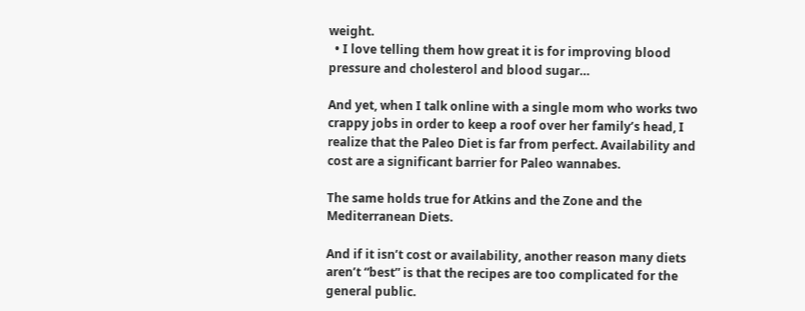weight.
  • I love telling them how great it is for improving blood pressure and cholesterol and blood sugar…

And yet, when I talk online with a single mom who works two crappy jobs in order to keep a roof over her family’s head, I realize that the Paleo Diet is far from perfect. Availability and cost are a significant barrier for Paleo wannabes.

The same holds true for Atkins and the Zone and the Mediterranean Diets.

And if it isn’t cost or availability, another reason many diets aren’t “best” is that the recipes are too complicated for the general public.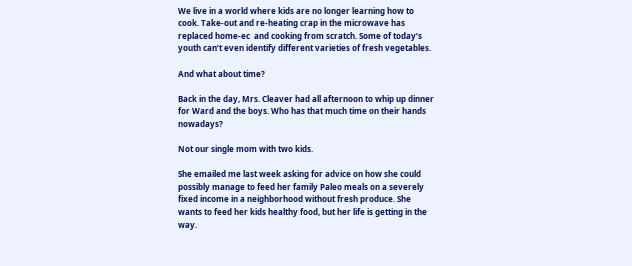We live in a world where kids are no longer learning how to cook. Take-out and re-heating crap in the microwave has replaced home-ec  and cooking from scratch. Some of today’s youth can’t even identify different varieties of fresh vegetables.

And what about time?

Back in the day, Mrs. Cleaver had all afternoon to whip up dinner for Ward and the boys. Who has that much time on their hands nowadays?

Not our single mom with two kids.

She emailed me last week asking for advice on how she could possibly manage to feed her family Paleo meals on a severely fixed income in a neighborhood without fresh produce. She wants to feed her kids healthy food, but her life is getting in the way.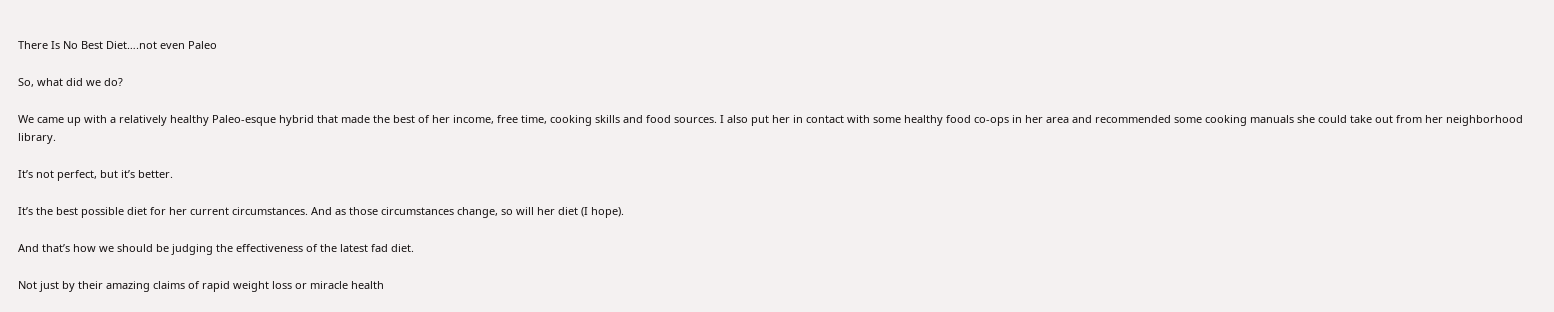There Is No Best Diet….not even Paleo

So, what did we do?

We came up with a relatively healthy Paleo-esque hybrid that made the best of her income, free time, cooking skills and food sources. I also put her in contact with some healthy food co-ops in her area and recommended some cooking manuals she could take out from her neighborhood library.

It’s not perfect, but it’s better.

It’s the best possible diet for her current circumstances. And as those circumstances change, so will her diet (I hope).

And that’s how we should be judging the effectiveness of the latest fad diet.

Not just by their amazing claims of rapid weight loss or miracle health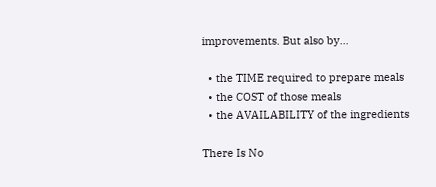improvements. But also by…

  • the TIME required to prepare meals
  • the COST of those meals
  • the AVAILABILITY of the ingredients

There Is No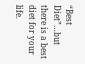“Best Diet”…but there is a best diet for your life.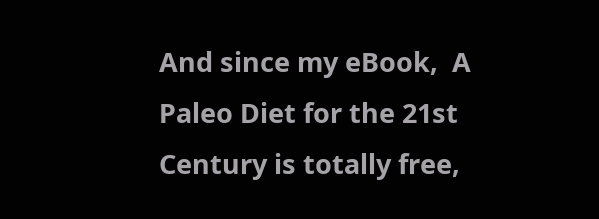And since my eBook,  A Paleo Diet for the 21st Century is totally free,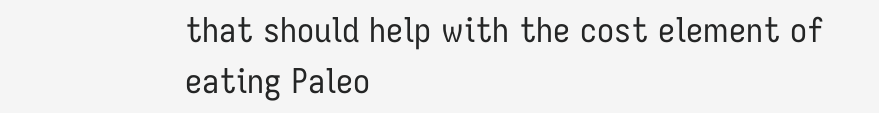that should help with the cost element of eating Paleo